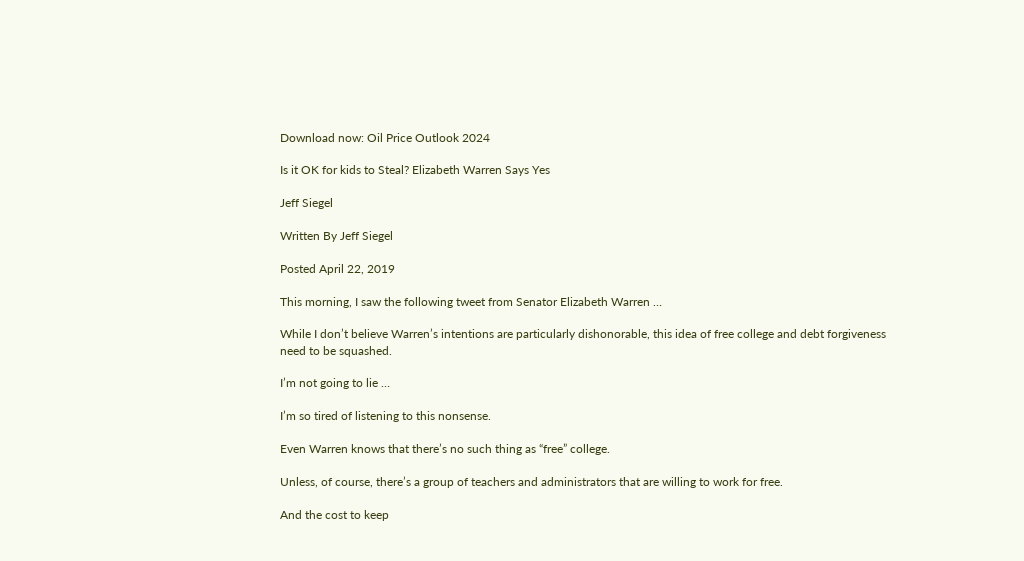Download now: Oil Price Outlook 2024

Is it OK for kids to Steal? Elizabeth Warren Says Yes

Jeff Siegel

Written By Jeff Siegel

Posted April 22, 2019

This morning, I saw the following tweet from Senator Elizabeth Warren …

While I don’t believe Warren’s intentions are particularly dishonorable, this idea of free college and debt forgiveness need to be squashed.

I’m not going to lie …

I’m so tired of listening to this nonsense.

Even Warren knows that there’s no such thing as “free” college.

Unless, of course, there’s a group of teachers and administrators that are willing to work for free.

And the cost to keep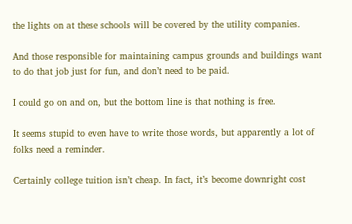the lights on at these schools will be covered by the utility companies.

And those responsible for maintaining campus grounds and buildings want to do that job just for fun, and don’t need to be paid.

I could go on and on, but the bottom line is that nothing is free.

It seems stupid to even have to write those words, but apparently a lot of folks need a reminder.

Certainly college tuition isn’t cheap. In fact, it’s become downright cost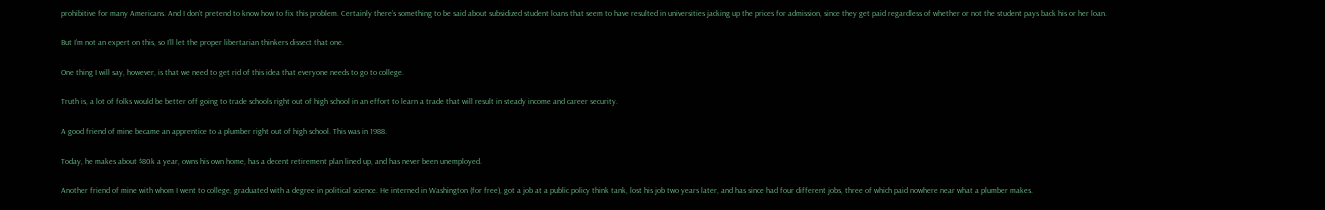prohibitive for many Americans. And I don’t pretend to know how to fix this problem. Certainly there’s something to be said about subsidized student loans that seem to have resulted in universities jacking up the prices for admission, since they get paid regardless of whether or not the student pays back his or her loan.

But I’m not an expert on this, so I’ll let the proper libertarian thinkers dissect that one.

One thing I will say, however, is that we need to get rid of this idea that everyone needs to go to college.

Truth is, a lot of folks would be better off going to trade schools right out of high school in an effort to learn a trade that will result in steady income and career security.

A good friend of mine became an apprentice to a plumber right out of high school. This was in 1988.

Today, he makes about $80k a year, owns his own home, has a decent retirement plan lined up, and has never been unemployed.

Another friend of mine with whom I went to college, graduated with a degree in political science. He interned in Washington (for free), got a job at a public policy think tank, lost his job two years later, and has since had four different jobs, three of which paid nowhere near what a plumber makes.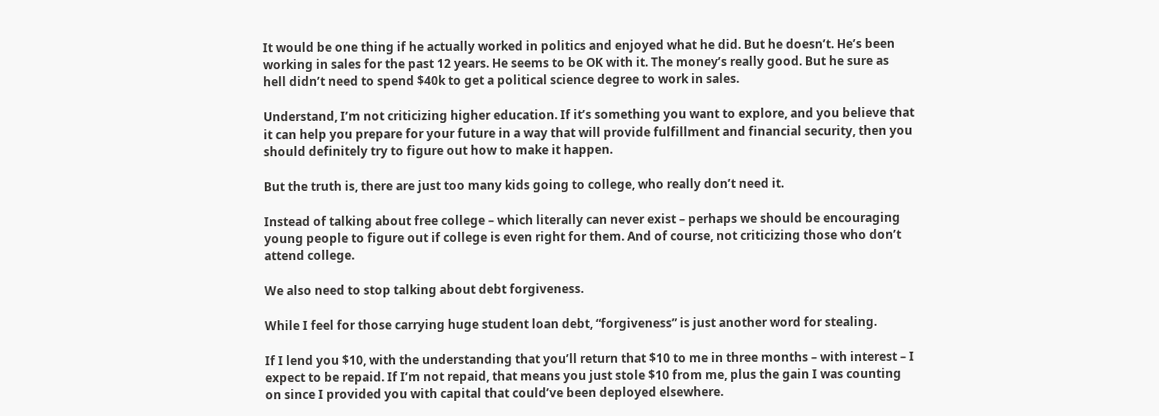It would be one thing if he actually worked in politics and enjoyed what he did. But he doesn’t. He’s been working in sales for the past 12 years. He seems to be OK with it. The money’s really good. But he sure as hell didn’t need to spend $40k to get a political science degree to work in sales.

Understand, I’m not criticizing higher education. If it’s something you want to explore, and you believe that it can help you prepare for your future in a way that will provide fulfillment and financial security, then you should definitely try to figure out how to make it happen.

But the truth is, there are just too many kids going to college, who really don’t need it.

Instead of talking about free college – which literally can never exist – perhaps we should be encouraging young people to figure out if college is even right for them. And of course, not criticizing those who don’t attend college.

We also need to stop talking about debt forgiveness.

While I feel for those carrying huge student loan debt, “forgiveness” is just another word for stealing.

If I lend you $10, with the understanding that you’ll return that $10 to me in three months – with interest – I expect to be repaid. If I’m not repaid, that means you just stole $10 from me, plus the gain I was counting on since I provided you with capital that could’ve been deployed elsewhere.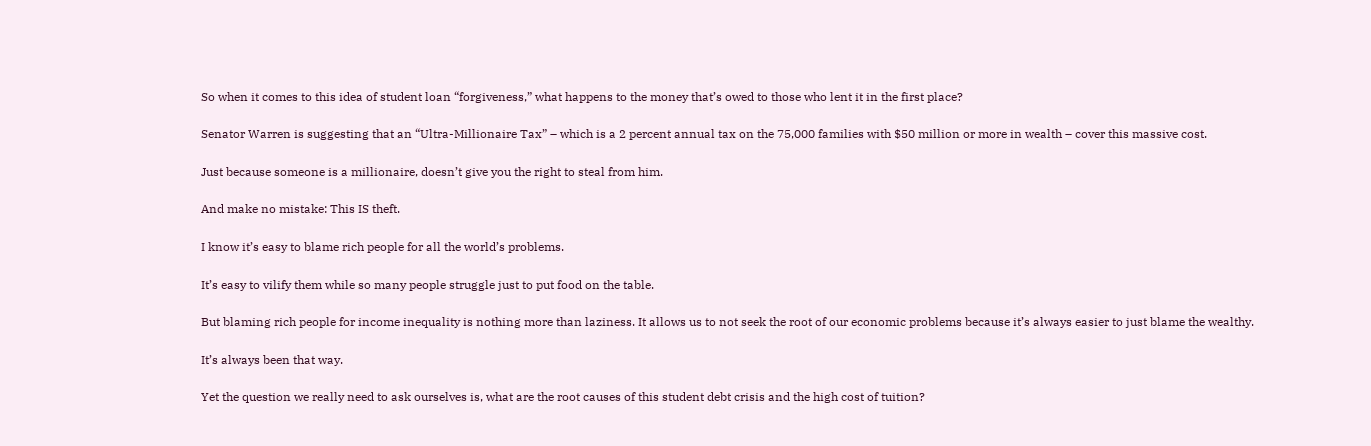So when it comes to this idea of student loan “forgiveness,” what happens to the money that’s owed to those who lent it in the first place?

Senator Warren is suggesting that an “Ultra-Millionaire Tax” – which is a 2 percent annual tax on the 75,000 families with $50 million or more in wealth – cover this massive cost.

Just because someone is a millionaire, doesn’t give you the right to steal from him.

And make no mistake: This IS theft.

I know it’s easy to blame rich people for all the world’s problems.

It’s easy to vilify them while so many people struggle just to put food on the table.

But blaming rich people for income inequality is nothing more than laziness. It allows us to not seek the root of our economic problems because it’s always easier to just blame the wealthy.

It’s always been that way.

Yet the question we really need to ask ourselves is, what are the root causes of this student debt crisis and the high cost of tuition?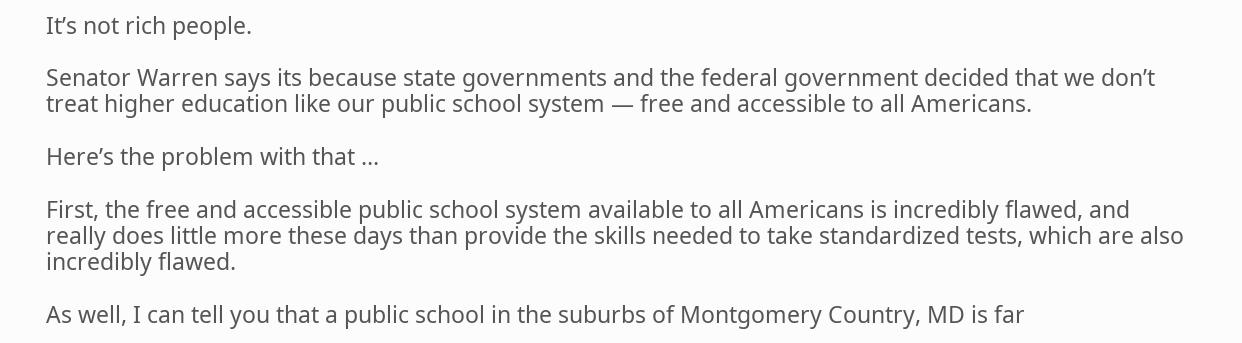It’s not rich people.

Senator Warren says its because state governments and the federal government decided that we don’t treat higher education like our public school system — free and accessible to all Americans.

Here’s the problem with that …

First, the free and accessible public school system available to all Americans is incredibly flawed, and really does little more these days than provide the skills needed to take standardized tests, which are also incredibly flawed.

As well, I can tell you that a public school in the suburbs of Montgomery Country, MD is far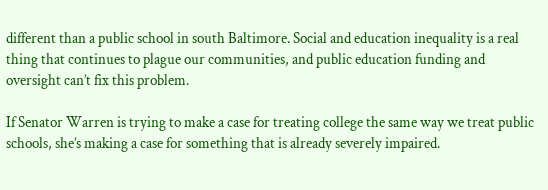different than a public school in south Baltimore. Social and education inequality is a real thing that continues to plague our communities, and public education funding and oversight can’t fix this problem.

If Senator Warren is trying to make a case for treating college the same way we treat public schools, she’s making a case for something that is already severely impaired.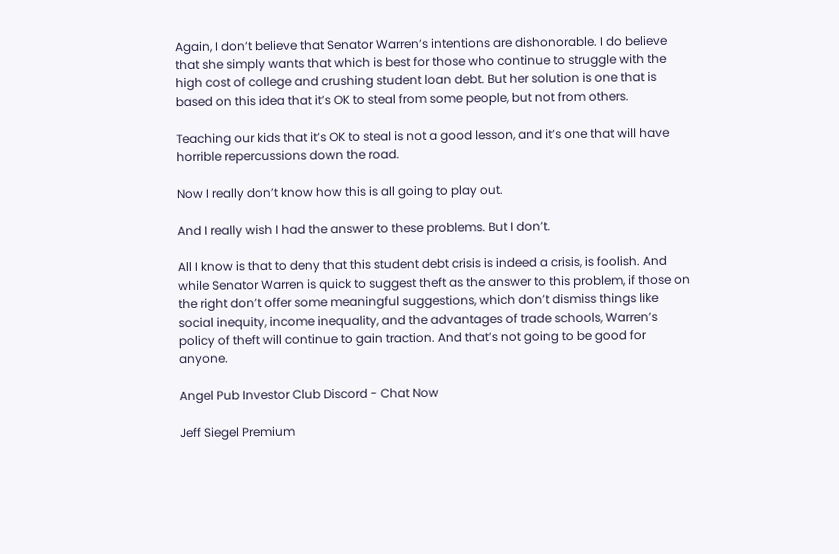Again, I don’t believe that Senator Warren’s intentions are dishonorable. I do believe that she simply wants that which is best for those who continue to struggle with the high cost of college and crushing student loan debt. But her solution is one that is based on this idea that it’s OK to steal from some people, but not from others.

Teaching our kids that it’s OK to steal is not a good lesson, and it’s one that will have horrible repercussions down the road.

Now I really don’t know how this is all going to play out.

And I really wish I had the answer to these problems. But I don’t.

All I know is that to deny that this student debt crisis is indeed a crisis, is foolish. And while Senator Warren is quick to suggest theft as the answer to this problem, if those on the right don’t offer some meaningful suggestions, which don’t dismiss things like social inequity, income inequality, and the advantages of trade schools, Warren’s policy of theft will continue to gain traction. And that’s not going to be good for anyone.

Angel Pub Investor Club Discord - Chat Now

Jeff Siegel Premium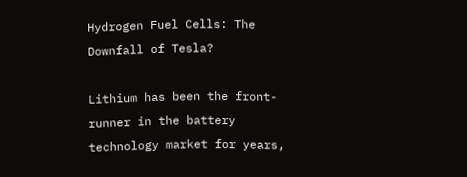Hydrogen Fuel Cells: The Downfall of Tesla?

Lithium has been the front-runner in the battery technology market for years,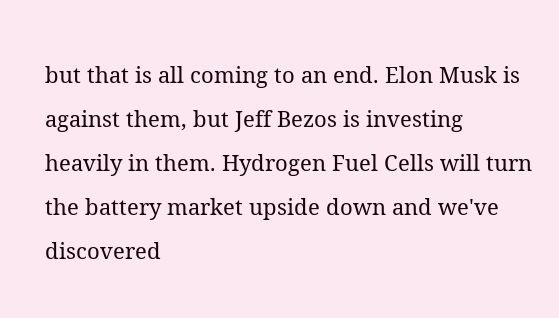but that is all coming to an end. Elon Musk is against them, but Jeff Bezos is investing heavily in them. Hydrogen Fuel Cells will turn the battery market upside down and we've discovered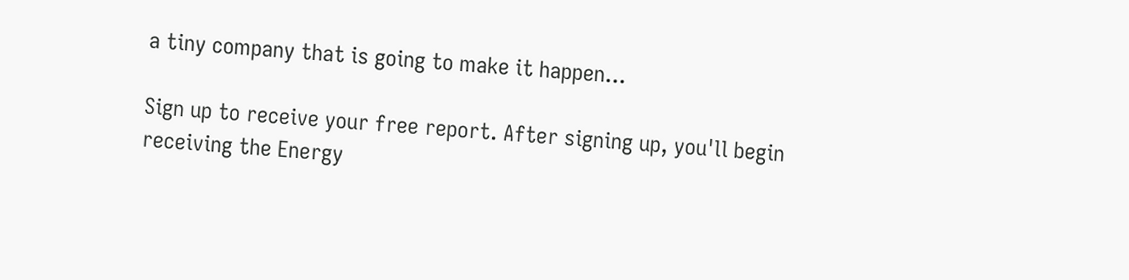a tiny company that is going to make it happen...

Sign up to receive your free report. After signing up, you'll begin receiving the Energy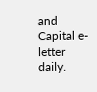and Capital e-letter daily.